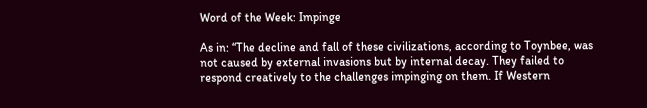Word of the Week: Impinge

As in: “The decline and fall of these civilizations, according to Toynbee, was not caused by external invasions but by internal decay. They failed to respond creatively to the challenges impinging on them. If Western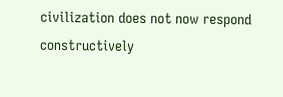civilization does not now respond constructively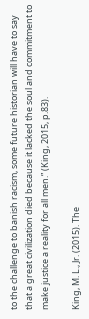to the challenge to banish racism, some future historian will have to say that a great civilization died because it lacked the soul and commitment to make justice a reality for all men.” (King, 2015, p.83).

King, M. L., Jr. (2015). The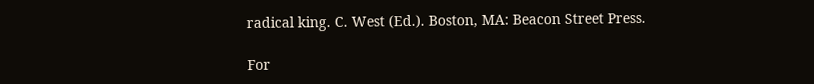radical king. C. West (Ed.). Boston, MA: Beacon Street Press.

For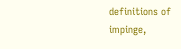definitions of impinge,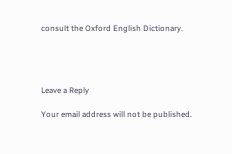consult the Oxford English Dictionary.




Leave a Reply

Your email address will not be published.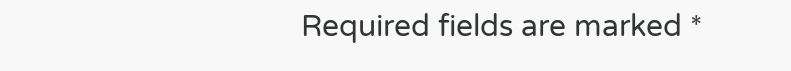Required fields are marked *